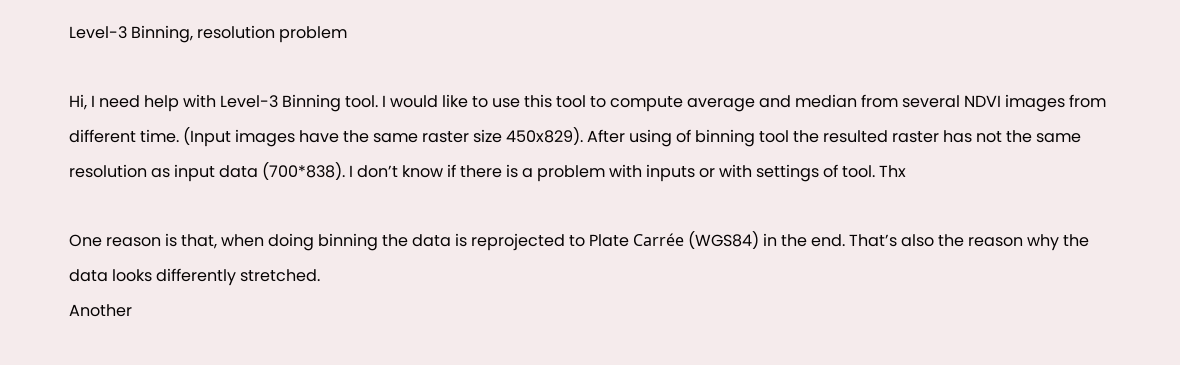Level-3 Binning, resolution problem

Hi, I need help with Level-3 Binning tool. I would like to use this tool to compute average and median from several NDVI images from different time. (Input images have the same raster size 450x829). After using of binning tool the resulted raster has not the same resolution as input data (700*838). I don’t know if there is a problem with inputs or with settings of tool. Thx

One reason is that, when doing binning the data is reprojected to Plate Carrée (WGS84) in the end. That’s also the reason why the data looks differently stretched.
Another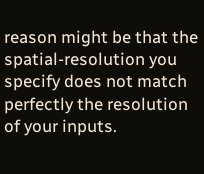reason might be that the spatial-resolution you specify does not match perfectly the resolution of your inputs.